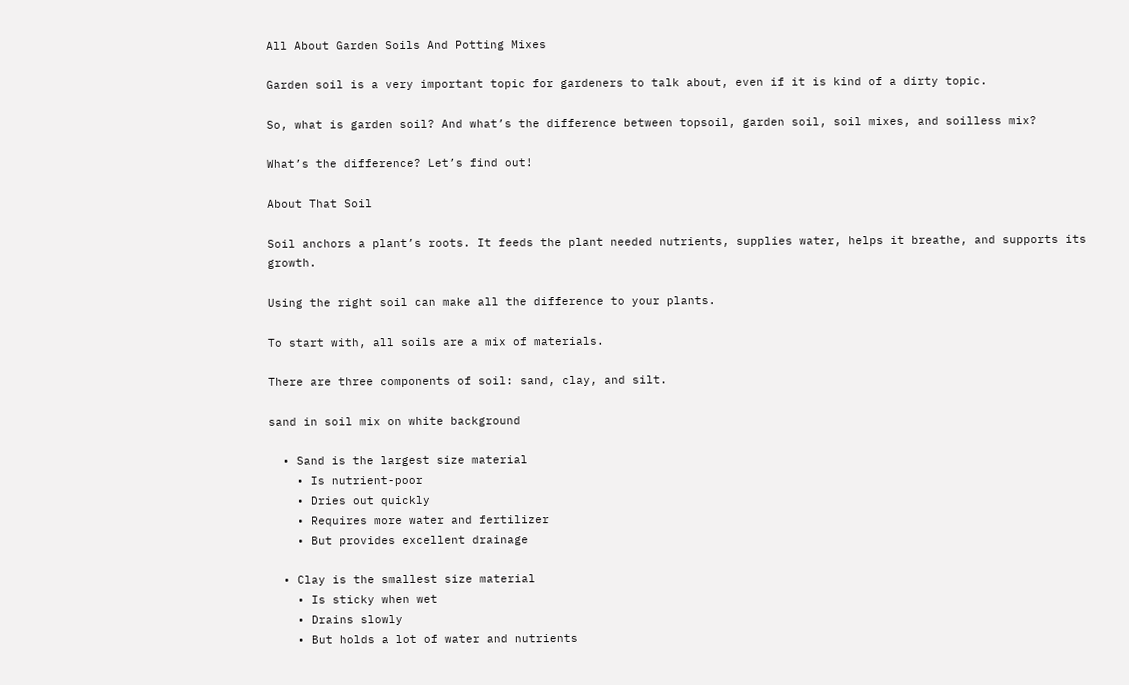All About Garden Soils And Potting Mixes

Garden soil is a very important topic for gardeners to talk about, even if it is kind of a dirty topic.

So, what is garden soil? And what’s the difference between topsoil, garden soil, soil mixes, and soilless mix?

What’s the difference? Let’s find out!

About That Soil

Soil anchors a plant’s roots. It feeds the plant needed nutrients, supplies water, helps it breathe, and supports its growth.

Using the right soil can make all the difference to your plants.

To start with, all soils are a mix of materials.

There are three components of soil: sand, clay, and silt.

sand in soil mix on white background

  • Sand is the largest size material
    • Is nutrient-poor
    • Dries out quickly
    • Requires more water and fertilizer
    • But provides excellent drainage

  • Clay is the smallest size material
    • Is sticky when wet
    • Drains slowly
    • But holds a lot of water and nutrients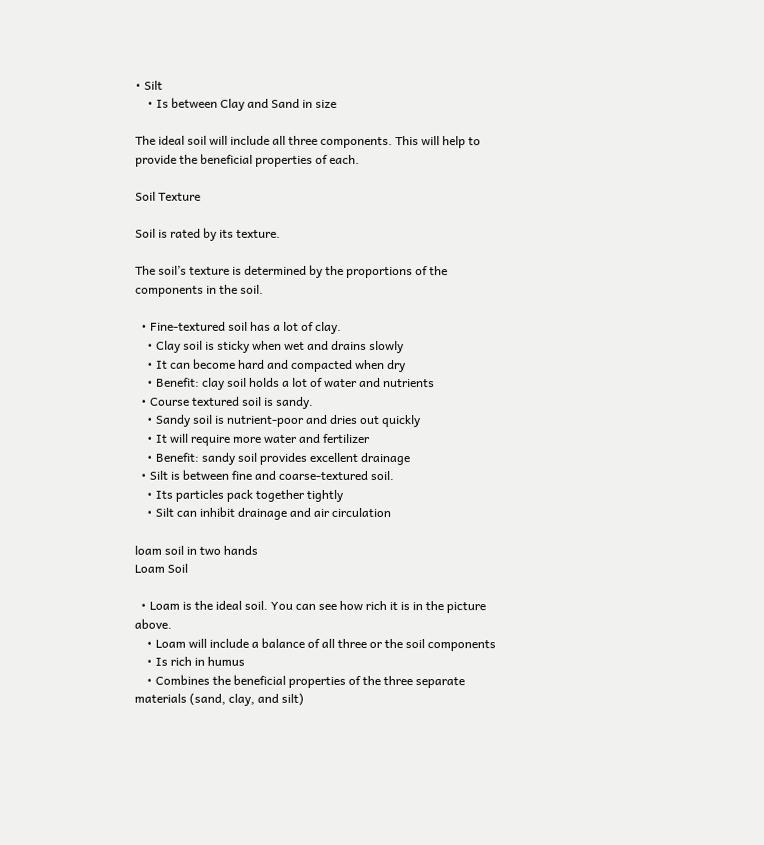• Silt
    • Is between Clay and Sand in size

The ideal soil will include all three components. This will help to provide the beneficial properties of each.

Soil Texture

Soil is rated by its texture.

The soil’s texture is determined by the proportions of the components in the soil.

  • Fine-textured soil has a lot of clay.
    • Clay soil is sticky when wet and drains slowly
    • It can become hard and compacted when dry
    • Benefit: clay soil holds a lot of water and nutrients
  • Course textured soil is sandy.
    • Sandy soil is nutrient-poor and dries out quickly
    • It will require more water and fertilizer
    • Benefit: sandy soil provides excellent drainage
  • Silt is between fine and coarse-textured soil.
    • Its particles pack together tightly
    • Silt can inhibit drainage and air circulation

loam soil in two hands
Loam Soil

  • Loam is the ideal soil. You can see how rich it is in the picture above.
    • Loam will include a balance of all three or the soil components
    • Is rich in humus
    • Combines the beneficial properties of the three separate materials (sand, clay, and silt)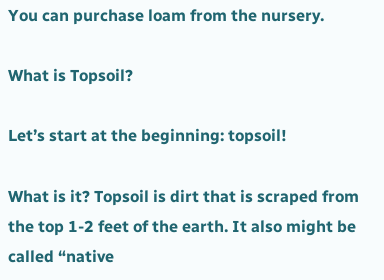You can purchase loam from the nursery.

What is Topsoil?

Let’s start at the beginning: topsoil!

What is it? Topsoil is dirt that is scraped from the top 1-2 feet of the earth. It also might be called “native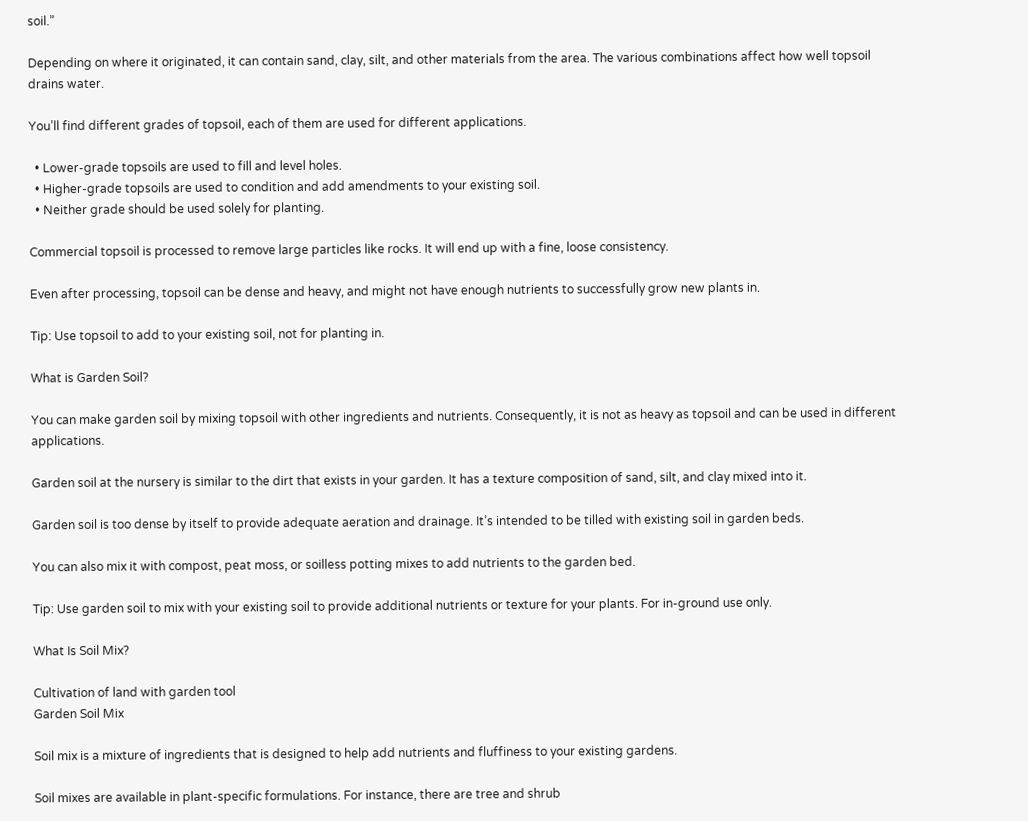soil.”

Depending on where it originated, it can contain sand, clay, silt, and other materials from the area. The various combinations affect how well topsoil drains water.

You’ll find different grades of topsoil, each of them are used for different applications.

  • Lower-grade topsoils are used to fill and level holes.
  • Higher-grade topsoils are used to condition and add amendments to your existing soil.
  • Neither grade should be used solely for planting.

Commercial topsoil is processed to remove large particles like rocks. It will end up with a fine, loose consistency.

Even after processing, topsoil can be dense and heavy, and might not have enough nutrients to successfully grow new plants in.

Tip: Use topsoil to add to your existing soil, not for planting in.

What is Garden Soil?

You can make garden soil by mixing topsoil with other ingredients and nutrients. Consequently, it is not as heavy as topsoil and can be used in different applications.

Garden soil at the nursery is similar to the dirt that exists in your garden. It has a texture composition of sand, silt, and clay mixed into it.

Garden soil is too dense by itself to provide adequate aeration and drainage. It’s intended to be tilled with existing soil in garden beds.

You can also mix it with compost, peat moss, or soilless potting mixes to add nutrients to the garden bed.

Tip: Use garden soil to mix with your existing soil to provide additional nutrients or texture for your plants. For in-ground use only.

What Is Soil Mix?

Cultivation of land with garden tool
Garden Soil Mix

Soil mix is a mixture of ingredients that is designed to help add nutrients and fluffiness to your existing gardens.

Soil mixes are available in plant-specific formulations. For instance, there are tree and shrub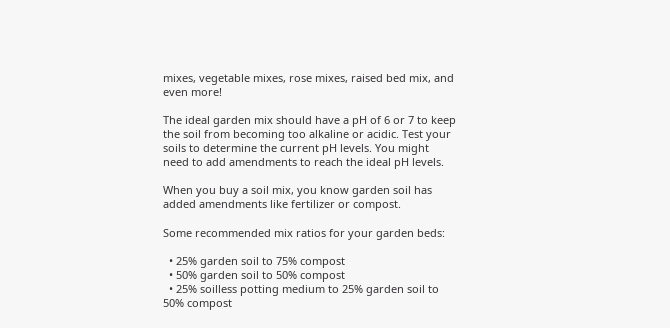mixes, vegetable mixes, rose mixes, raised bed mix, and even more!

The ideal garden mix should have a pH of 6 or 7 to keep the soil from becoming too alkaline or acidic. Test your soils to determine the current pH levels. You might need to add amendments to reach the ideal pH levels.

When you buy a soil mix, you know garden soil has added amendments like fertilizer or compost.

Some recommended mix ratios for your garden beds:

  • 25% garden soil to 75% compost
  • 50% garden soil to 50% compost
  • 25% soilless potting medium to 25% garden soil to 50% compost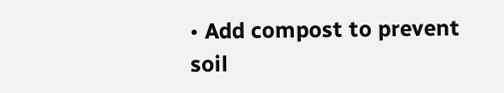• Add compost to prevent soil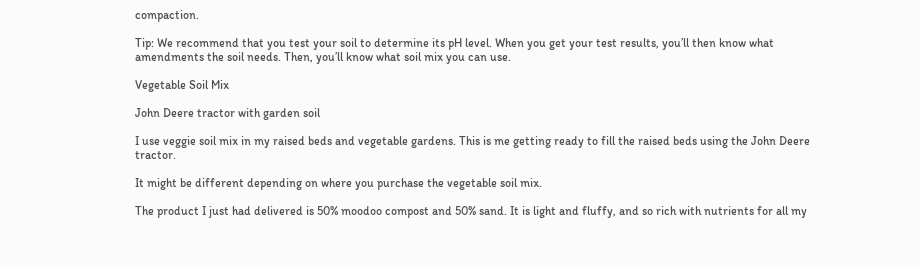compaction.

Tip: We recommend that you test your soil to determine its pH level. When you get your test results, you’ll then know what amendments the soil needs. Then, you’ll know what soil mix you can use.

Vegetable Soil Mix

John Deere tractor with garden soil

I use veggie soil mix in my raised beds and vegetable gardens. This is me getting ready to fill the raised beds using the John Deere tractor.

It might be different depending on where you purchase the vegetable soil mix.

The product I just had delivered is 50% moodoo compost and 50% sand. It is light and fluffy, and so rich with nutrients for all my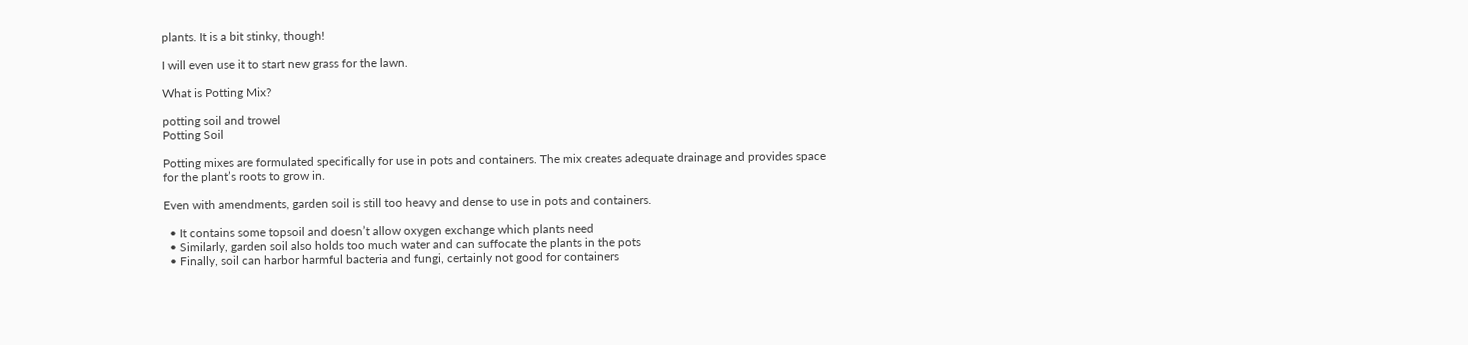plants. It is a bit stinky, though!

I will even use it to start new grass for the lawn.

What is Potting Mix?

potting soil and trowel
Potting Soil

Potting mixes are formulated specifically for use in pots and containers. The mix creates adequate drainage and provides space for the plant’s roots to grow in.

Even with amendments, garden soil is still too heavy and dense to use in pots and containers.

  • It contains some topsoil and doesn’t allow oxygen exchange which plants need
  • Similarly, garden soil also holds too much water and can suffocate the plants in the pots
  • Finally, soil can harbor harmful bacteria and fungi, certainly not good for containers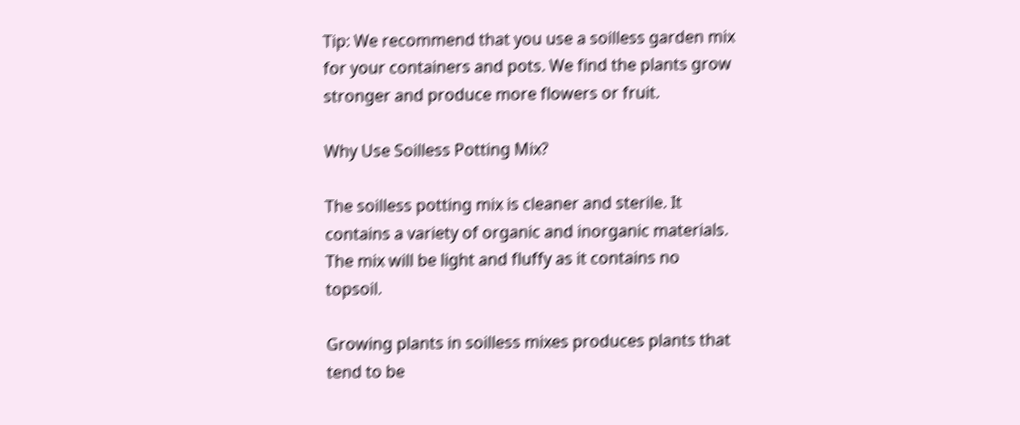Tip: We recommend that you use a soilless garden mix for your containers and pots. We find the plants grow stronger and produce more flowers or fruit.

Why Use Soilless Potting Mix?

The soilless potting mix is cleaner and sterile. It contains a variety of organic and inorganic materials. The mix will be light and fluffy as it contains no topsoil.

Growing plants in soilless mixes produces plants that tend to be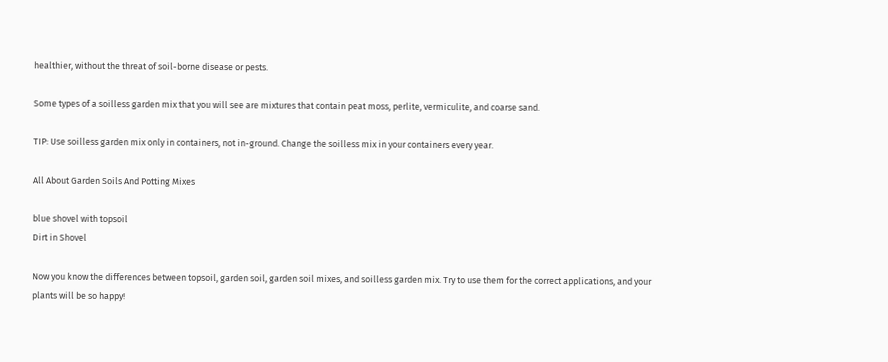healthier, without the threat of soil-borne disease or pests.

Some types of a soilless garden mix that you will see are mixtures that contain peat moss, perlite, vermiculite, and coarse sand.

TIP: Use soilless garden mix only in containers, not in-ground. Change the soilless mix in your containers every year.

All About Garden Soils And Potting Mixes

blue shovel with topsoil
Dirt in Shovel

Now you know the differences between topsoil, garden soil, garden soil mixes, and soilless garden mix. Try to use them for the correct applications, and your plants will be so happy!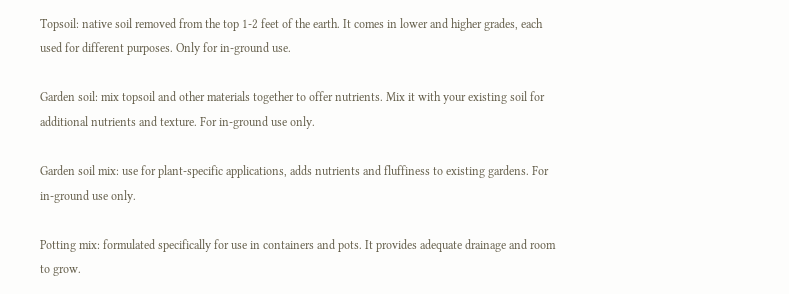Topsoil: native soil removed from the top 1-2 feet of the earth. It comes in lower and higher grades, each used for different purposes. Only for in-ground use.

Garden soil: mix topsoil and other materials together to offer nutrients. Mix it with your existing soil for additional nutrients and texture. For in-ground use only.

Garden soil mix: use for plant-specific applications, adds nutrients and fluffiness to existing gardens. For in-ground use only.

Potting mix: formulated specifically for use in containers and pots. It provides adequate drainage and room to grow.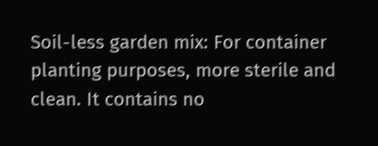Soil-less garden mix: For container planting purposes, more sterile and clean. It contains no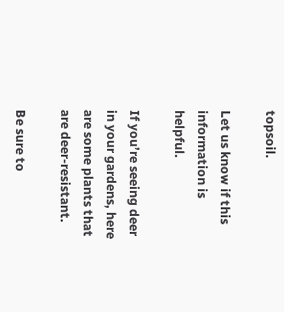topsoil.

Let us know if this information is helpful.

If you’re seeing deer in your gardens, here are some plants that are deer-resistant.

Be sure to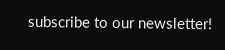subscribe to our newsletter!